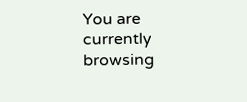You are currently browsing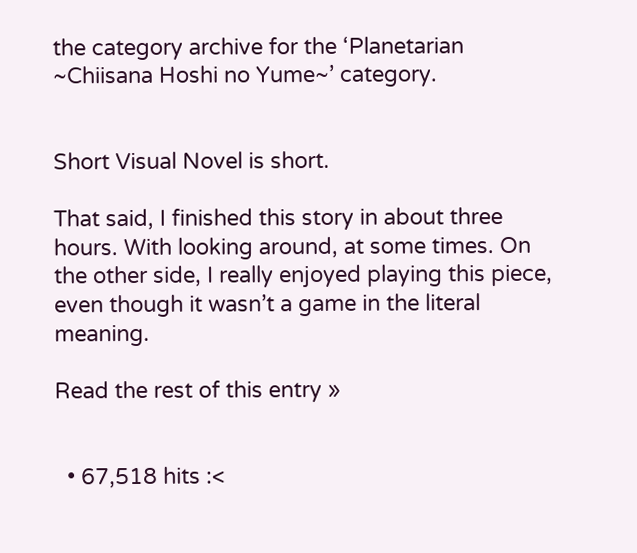the category archive for the ‘Planetarian ~Chiisana Hoshi no Yume~’ category.


Short Visual Novel is short.

That said, I finished this story in about three hours. With looking around, at some times. On the other side, I really enjoyed playing this piece, even though it wasn’t a game in the literal meaning.

Read the rest of this entry »


  • 67,518 hits :<